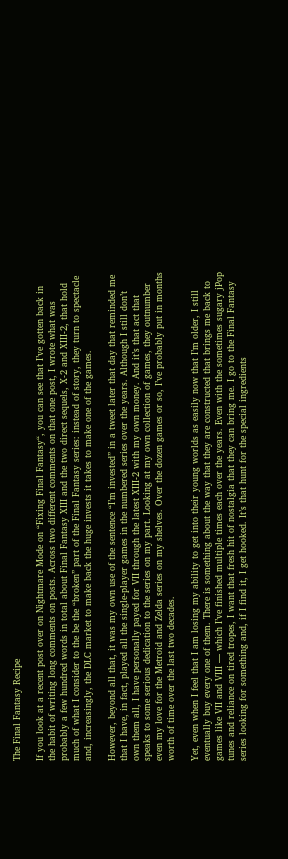The Final Fantasy Recipe

If you look at a recent post over on Nightmare Mode on “Fixing Final Fantasy“, you can see that I’ve gotten back in the habit of writing long comments on posts. Across two different comments on that one post, I wrote what was probably a few hundred words in total about Final Fantasy XIII and the two direct sequels, X-2 and XIII-2, that hold much of what I consider to the be the “broken” part of the Final Fantasy series: instead of story, they turn to spectacle and, increasingly, the DLC market to make back the huge invests it takes to make one of the games.

However, beyond all that, it was my own use of the sentence “I’m invested” in a tweet later that day that reminded me that I have, in fact, played all the single-player games in the numbered series over the years. Although I still don’t own them all, I have personally payed for VII through the latest XIII-2 with my own money. And it’s that act that speaks to some serious dedication to the series on my part. Looking at my own collection of games, they outnumber even my love for the Metroid and Zelda series on my shelves. Over the dozen games or so, I’ve probably put in months worth of time over the last two decades.

Yet, even when I feel that I am losing my ability to get into their young worlds as easily now that I’m older, I still eventually buy every one of them. There is something about the way that they are constructed that brings me back to games like VII and VIII — which I’ve finished multiple times each over the years. Even with the sometimes sugary jPop tunes and reliance on tired tropes, I want that fresh hit of nostalgia that they can bring me. I go to the Final Fantasy series looking for something and, if I find it, I get hooked. It’s that hunt for the special ingredients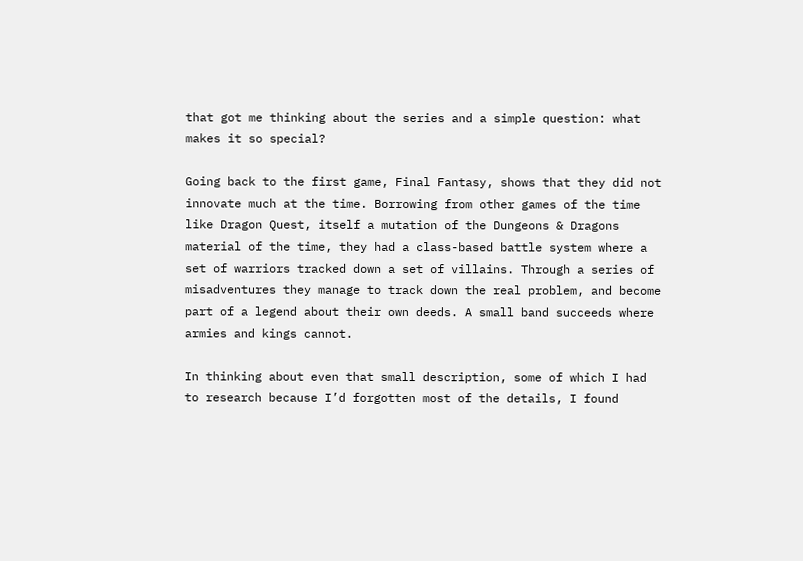that got me thinking about the series and a simple question: what makes it so special?

Going back to the first game, Final Fantasy, shows that they did not innovate much at the time. Borrowing from other games of the time like Dragon Quest, itself a mutation of the Dungeons & Dragons material of the time, they had a class-based battle system where a set of warriors tracked down a set of villains. Through a series of misadventures they manage to track down the real problem, and become part of a legend about their own deeds. A small band succeeds where armies and kings cannot.

In thinking about even that small description, some of which I had to research because I’d forgotten most of the details, I found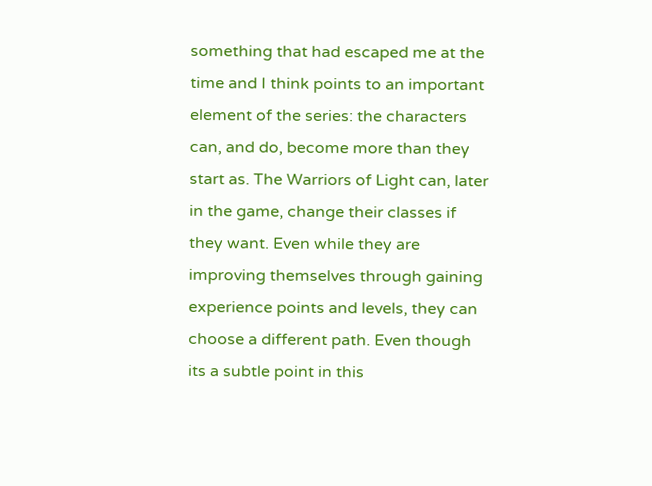something that had escaped me at the time and I think points to an important element of the series: the characters can, and do, become more than they start as. The Warriors of Light can, later in the game, change their classes if they want. Even while they are improving themselves through gaining experience points and levels, they can choose a different path. Even though its a subtle point in this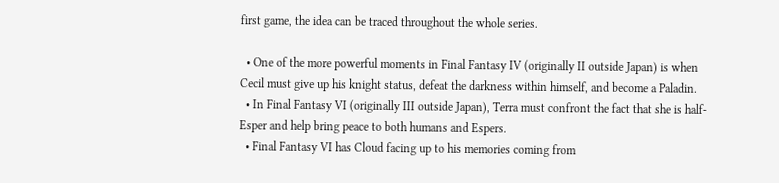first game, the idea can be traced throughout the whole series.

  • One of the more powerful moments in Final Fantasy IV (originally II outside Japan) is when Cecil must give up his knight status, defeat the darkness within himself, and become a Paladin.
  • In Final Fantasy VI (originally III outside Japan), Terra must confront the fact that she is half-Esper and help bring peace to both humans and Espers.
  • Final Fantasy VI has Cloud facing up to his memories coming from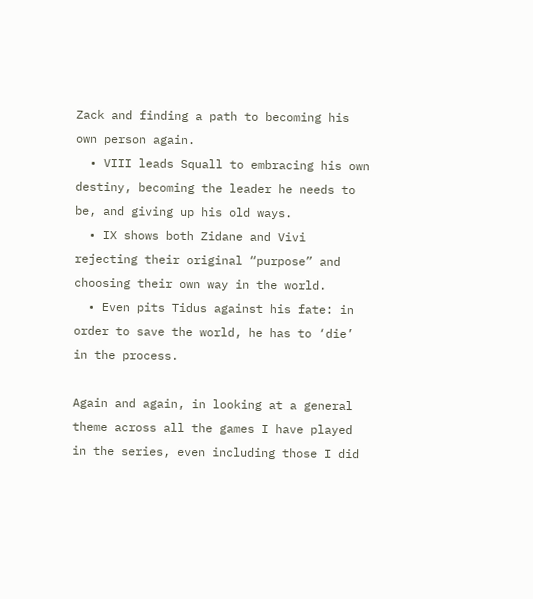Zack and finding a path to becoming his own person again.
  • VIII leads Squall to embracing his own destiny, becoming the leader he needs to be, and giving up his old ways.
  • IX shows both Zidane and Vivi rejecting their original “purpose” and choosing their own way in the world.
  • Even pits Tidus against his fate: in order to save the world, he has to ‘die’ in the process.

Again and again, in looking at a general theme across all the games I have played in the series, even including those I did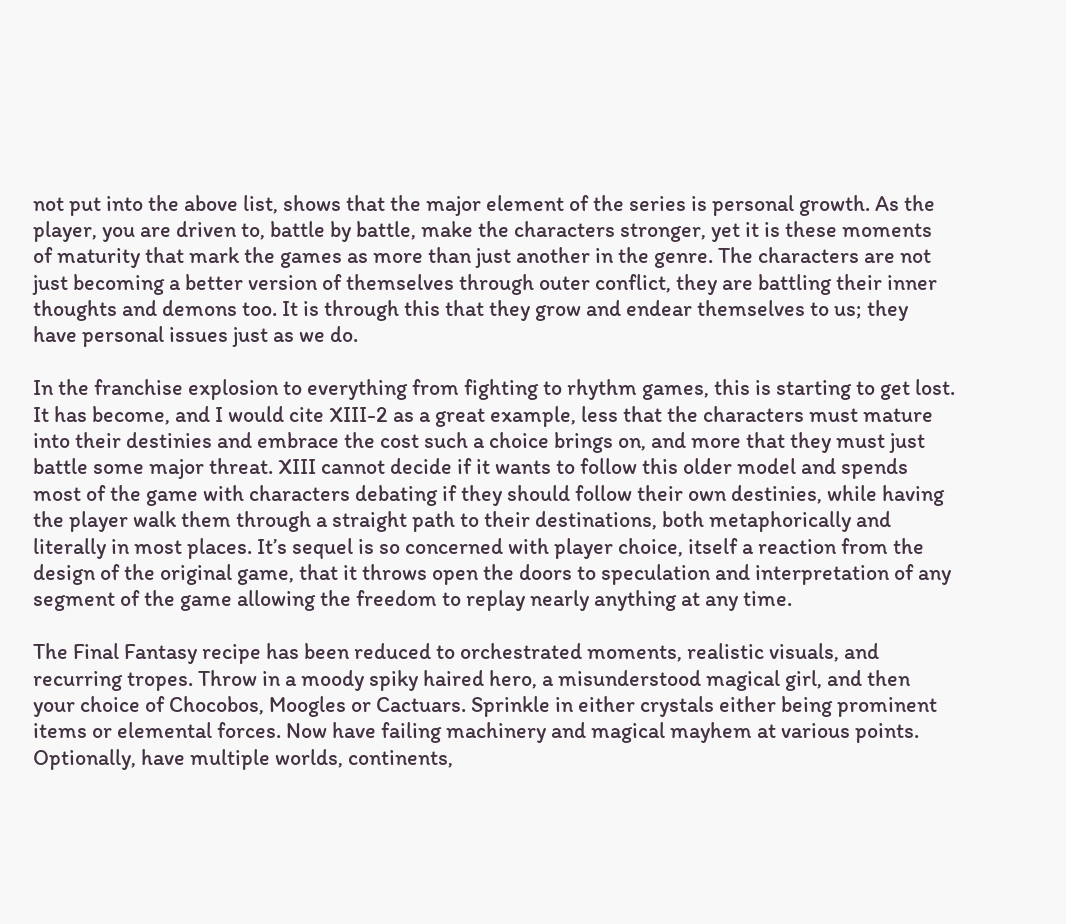not put into the above list, shows that the major element of the series is personal growth. As the player, you are driven to, battle by battle, make the characters stronger, yet it is these moments of maturity that mark the games as more than just another in the genre. The characters are not just becoming a better version of themselves through outer conflict, they are battling their inner thoughts and demons too. It is through this that they grow and endear themselves to us; they have personal issues just as we do.

In the franchise explosion to everything from fighting to rhythm games, this is starting to get lost. It has become, and I would cite XIII-2 as a great example, less that the characters must mature into their destinies and embrace the cost such a choice brings on, and more that they must just battle some major threat. XIII cannot decide if it wants to follow this older model and spends most of the game with characters debating if they should follow their own destinies, while having the player walk them through a straight path to their destinations, both metaphorically and literally in most places. It’s sequel is so concerned with player choice, itself a reaction from the design of the original game, that it throws open the doors to speculation and interpretation of any segment of the game allowing the freedom to replay nearly anything at any time.

The Final Fantasy recipe has been reduced to orchestrated moments, realistic visuals, and recurring tropes. Throw in a moody spiky haired hero, a misunderstood magical girl, and then your choice of Chocobos, Moogles or Cactuars. Sprinkle in either crystals either being prominent items or elemental forces. Now have failing machinery and magical mayhem at various points. Optionally, have multiple worlds, continents,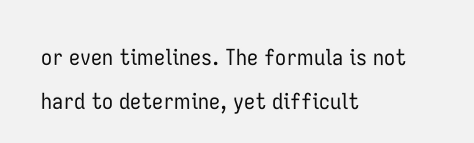or even timelines. The formula is not hard to determine, yet difficult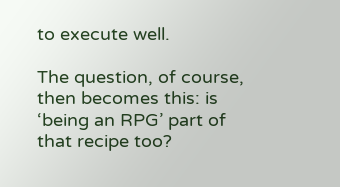to execute well.

The question, of course, then becomes this: is ‘being an RPG’ part of that recipe too?